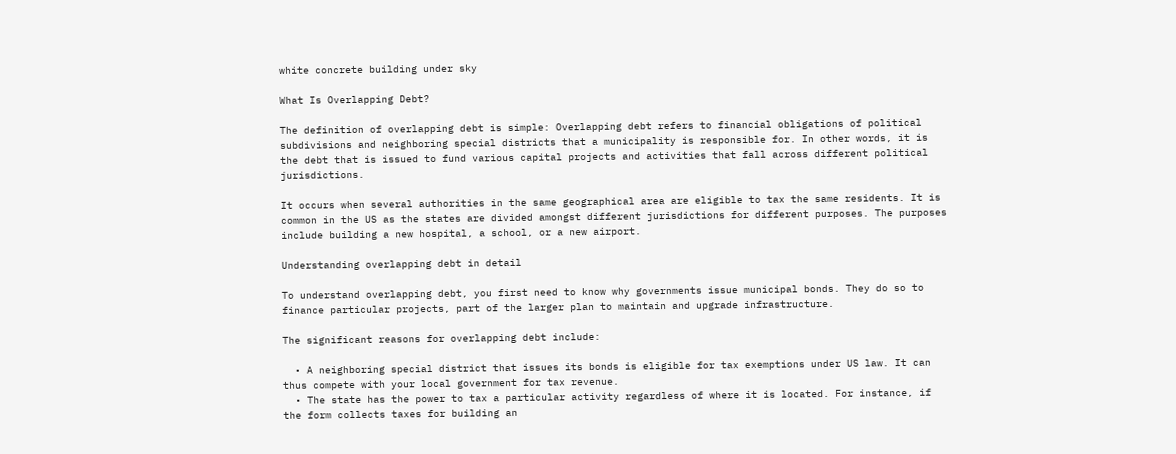white concrete building under sky

What Is Overlapping Debt?

The definition of overlapping debt is simple: Overlapping debt refers to financial obligations of political subdivisions and neighboring special districts that a municipality is responsible for. In other words, it is the debt that is issued to fund various capital projects and activities that fall across different political jurisdictions.

It occurs when several authorities in the same geographical area are eligible to tax the same residents. It is common in the US as the states are divided amongst different jurisdictions for different purposes. The purposes include building a new hospital, a school, or a new airport.

Understanding overlapping debt in detail

To understand overlapping debt, you first need to know why governments issue municipal bonds. They do so to finance particular projects, part of the larger plan to maintain and upgrade infrastructure.

The significant reasons for overlapping debt include:

  • A neighboring special district that issues its bonds is eligible for tax exemptions under US law. It can thus compete with your local government for tax revenue.
  • The state has the power to tax a particular activity regardless of where it is located. For instance, if the form collects taxes for building an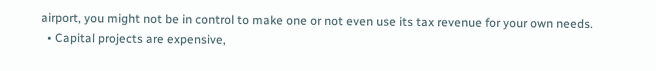airport, you might not be in control to make one or not even use its tax revenue for your own needs.
  • Capital projects are expensive,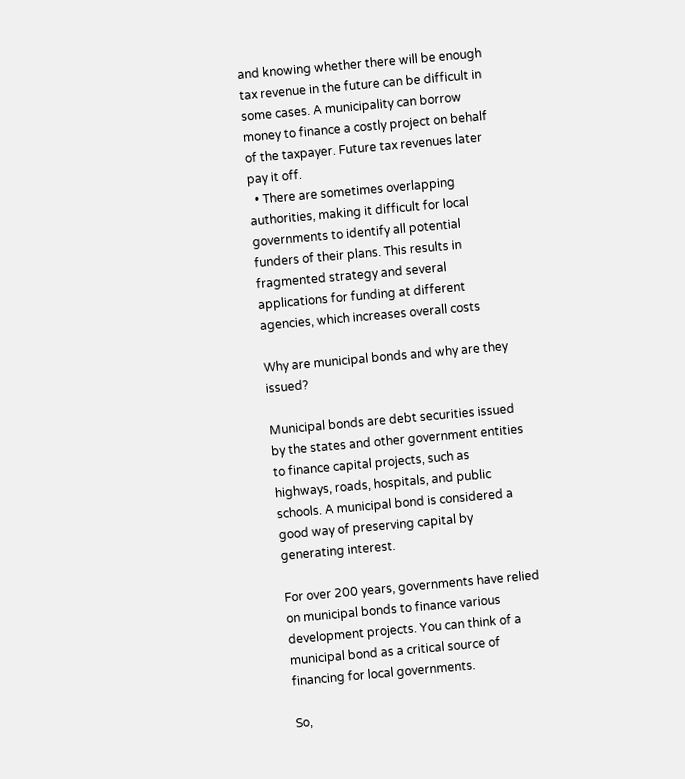and knowing whether there will be enough tax revenue in the future can be difficult in some cases. A municipality can borrow money to finance a costly project on behalf of the taxpayer. Future tax revenues later pay it off.
  • There are sometimes overlapping authorities, making it difficult for local governments to identify all potential funders of their plans. This results in fragmented strategy and several applications for funding at different agencies, which increases overall costs

Why are municipal bonds and why are they issued?

Municipal bonds are debt securities issued by the states and other government entities to finance capital projects, such as highways, roads, hospitals, and public schools. A municipal bond is considered a good way of preserving capital by generating interest.

For over 200 years, governments have relied on municipal bonds to finance various development projects. You can think of a municipal bond as a critical source of financing for local governments.

So,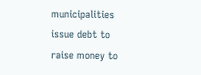municipalities issue debt to raise money to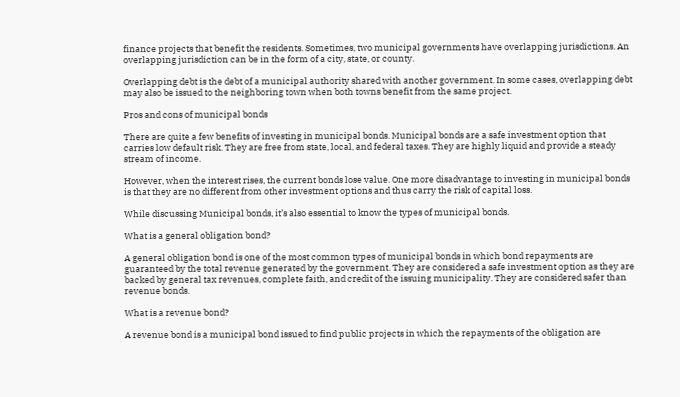finance projects that benefit the residents. Sometimes, two municipal governments have overlapping jurisdictions. An overlapping jurisdiction can be in the form of a city, state, or county.

Overlapping debt is the debt of a municipal authority shared with another government. In some cases, overlapping debt may also be issued to the neighboring town when both towns benefit from the same project.

Pros and cons of municipal bonds

There are quite a few benefits of investing in municipal bonds. Municipal bonds are a safe investment option that carries low default risk. They are free from state, local, and federal taxes. They are highly liquid and provide a steady stream of income.

However, when the interest rises, the current bonds lose value. One more disadvantage to investing in municipal bonds is that they are no different from other investment options and thus carry the risk of capital loss.

While discussing Municipal bonds, it’s also essential to know the types of municipal bonds.

What is a general obligation bond?

A general obligation bond is one of the most common types of municipal bonds in which bond repayments are guaranteed by the total revenue generated by the government. They are considered a safe investment option as they are backed by general tax revenues, complete faith, and credit of the issuing municipality. They are considered safer than revenue bonds.

What is a revenue bond?

A revenue bond is a municipal bond issued to find public projects in which the repayments of the obligation are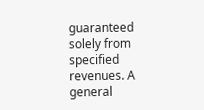guaranteed solely from specified revenues. A general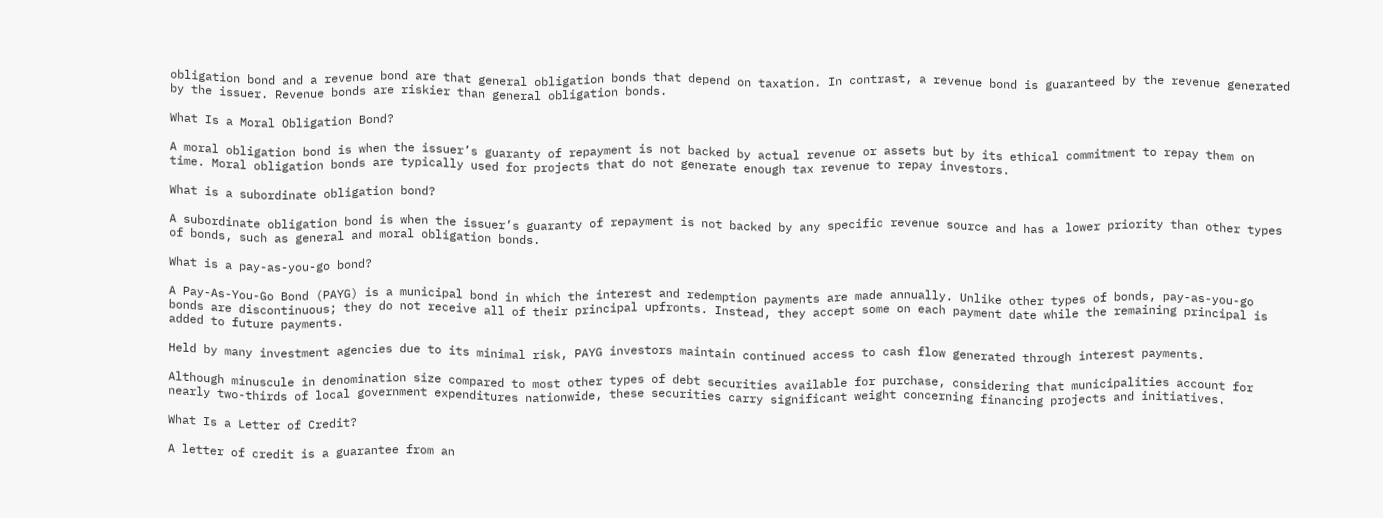obligation bond and a revenue bond are that general obligation bonds that depend on taxation. In contrast, a revenue bond is guaranteed by the revenue generated by the issuer. Revenue bonds are riskier than general obligation bonds.

What Is a Moral Obligation Bond?

A moral obligation bond is when the issuer’s guaranty of repayment is not backed by actual revenue or assets but by its ethical commitment to repay them on time. Moral obligation bonds are typically used for projects that do not generate enough tax revenue to repay investors.

What is a subordinate obligation bond?

A subordinate obligation bond is when the issuer’s guaranty of repayment is not backed by any specific revenue source and has a lower priority than other types of bonds, such as general and moral obligation bonds.

What is a pay-as-you-go bond?

A Pay-As-You-Go Bond (PAYG) is a municipal bond in which the interest and redemption payments are made annually. Unlike other types of bonds, pay-as-you-go bonds are discontinuous; they do not receive all of their principal upfronts. Instead, they accept some on each payment date while the remaining principal is added to future payments.

Held by many investment agencies due to its minimal risk, PAYG investors maintain continued access to cash flow generated through interest payments.

Although minuscule in denomination size compared to most other types of debt securities available for purchase, considering that municipalities account for nearly two-thirds of local government expenditures nationwide, these securities carry significant weight concerning financing projects and initiatives.

What Is a Letter of Credit?

A letter of credit is a guarantee from an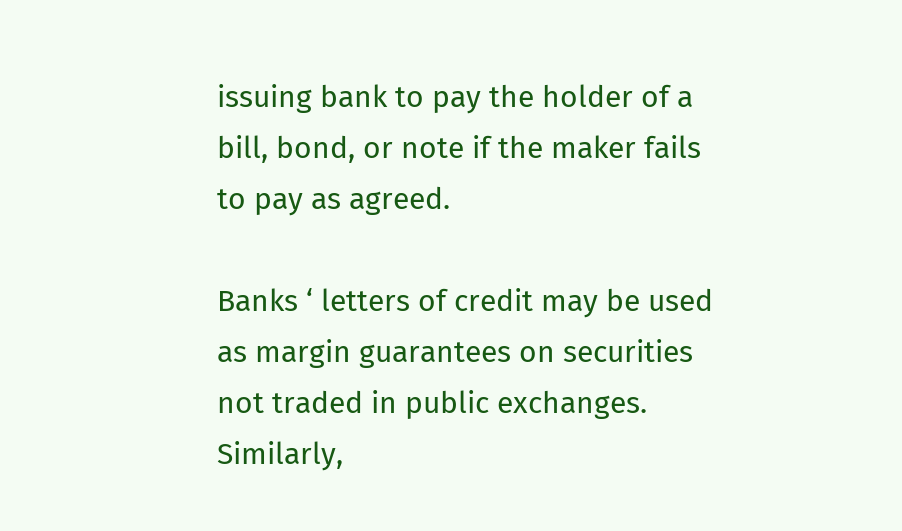issuing bank to pay the holder of a bill, bond, or note if the maker fails to pay as agreed.

Banks ‘ letters of credit may be used as margin guarantees on securities not traded in public exchanges. Similarly,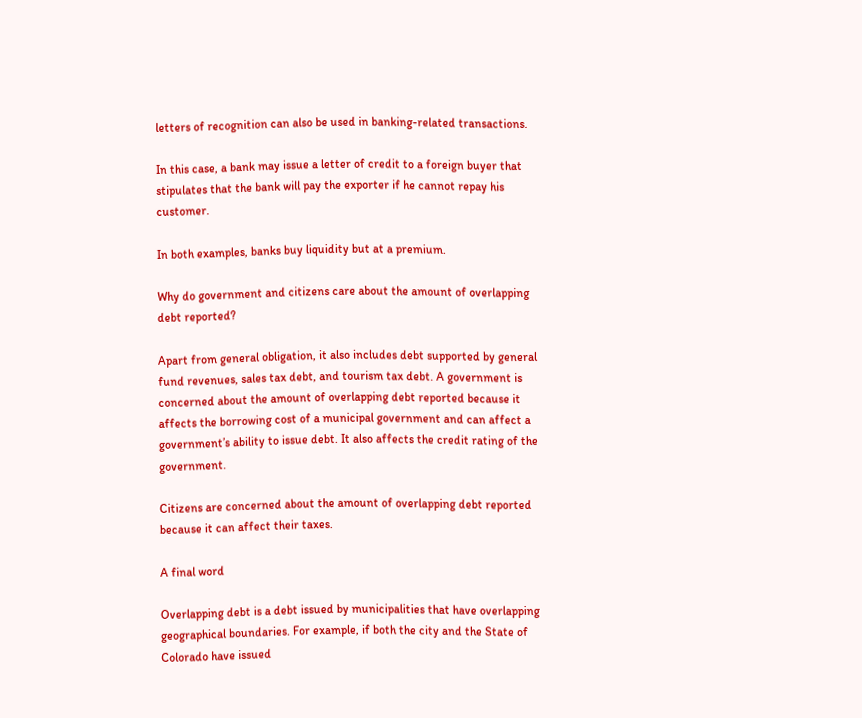letters of recognition can also be used in banking-related transactions.

In this case, a bank may issue a letter of credit to a foreign buyer that stipulates that the bank will pay the exporter if he cannot repay his customer.

In both examples, banks buy liquidity but at a premium.

Why do government and citizens care about the amount of overlapping debt reported?

Apart from general obligation, it also includes debt supported by general fund revenues, sales tax debt, and tourism tax debt. A government is concerned about the amount of overlapping debt reported because it affects the borrowing cost of a municipal government and can affect a government’s ability to issue debt. It also affects the credit rating of the government.

Citizens are concerned about the amount of overlapping debt reported because it can affect their taxes.

A final word

Overlapping debt is a debt issued by municipalities that have overlapping geographical boundaries. For example, if both the city and the State of Colorado have issued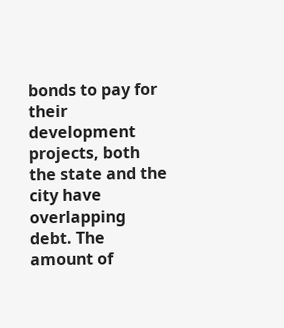bonds to pay for their development projects, both the state and the city have overlapping debt. The amount of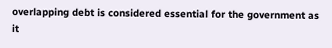overlapping debt is considered essential for the government as it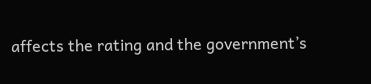affects the rating and the government’s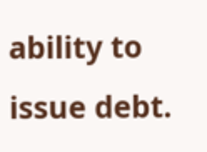ability to issue debt.